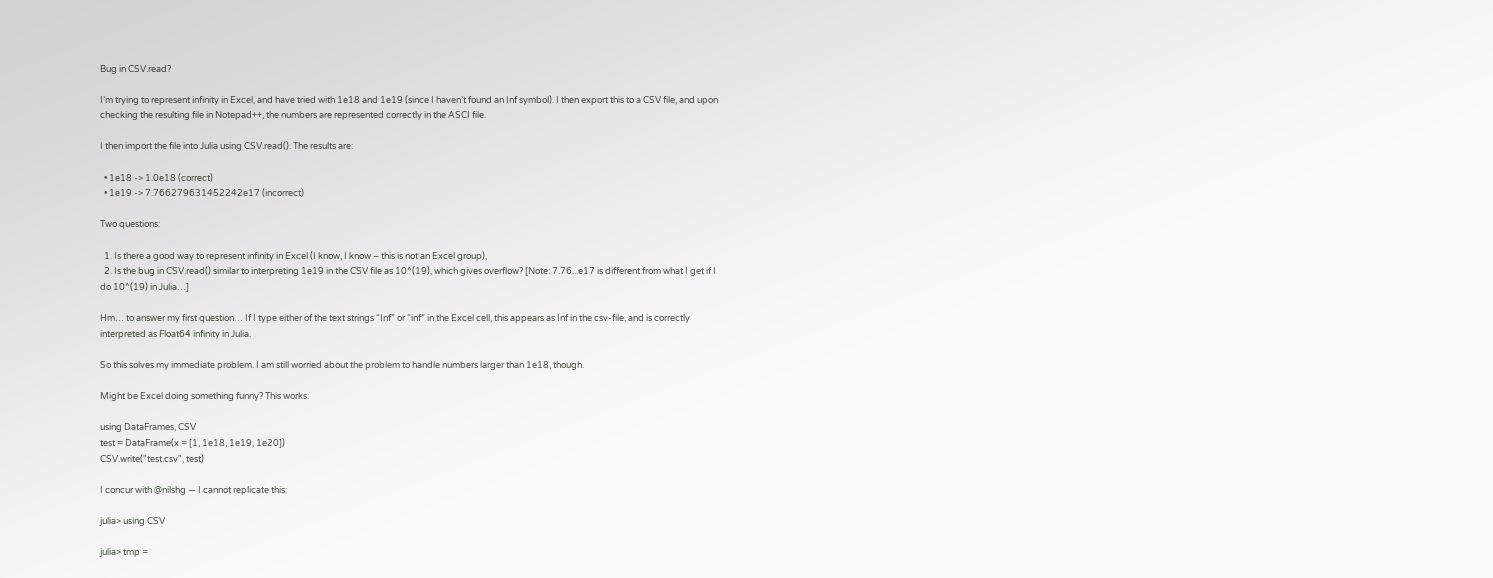Bug in CSV.read?

I’m trying to represent infinity in Excel, and have tried with 1e18 and 1e19 (since I haven’t found an Inf symbol). I then export this to a CSV file, and upon checking the resulting file in Notepad++, the numbers are represented correctly in the ASCI file.

I then import the file into Julia using CSV.read(). The results are:

  • 1e18 -> 1.0e18 (correct)
  • 1e19 -> 7.766279631452242e17 (incorrect)

Two questions:

  1. Is there a good way to represent infinity in Excel (I know, I know – this is not an Excel group),
  2. Is the bug in CSV.read() similar to interpreting 1e19 in the CSV file as 10^(19), which gives overflow? [Note: 7.76...e17 is different from what I get if I do 10^(19) in Julia…]

Hm… to answer my first question… If I type either of the text strings “Inf” or “inf” in the Excel cell, this appears as Inf in the csv-file, and is correctly interpreted as Float64 infinity in Julia.

So this solves my immediate problem. I am still worried about the problem to handle numbers larger than 1e18, though.

Might be Excel doing something funny? This works:

using DataFrames, CSV
test = DataFrame(x = [1, 1e18, 1e19, 1e20])
CSV.write("test.csv", test)

I concur with @nilshg — I cannot replicate this:

julia> using CSV

julia> tmp =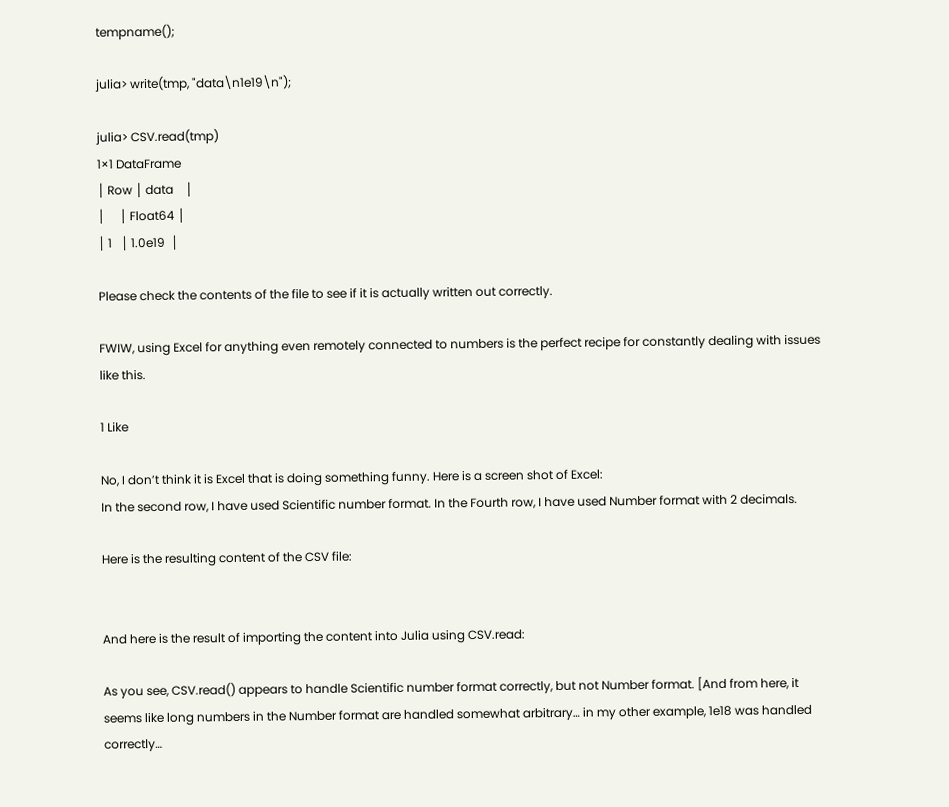tempname();

julia> write(tmp, "data\n1e19\n");

julia> CSV.read(tmp)
1×1 DataFrame
│ Row │ data    │
│     │ Float64 │
│ 1   │ 1.0e19  │

Please check the contents of the file to see if it is actually written out correctly.

FWIW, using Excel for anything even remotely connected to numbers is the perfect recipe for constantly dealing with issues like this.

1 Like

No, I don’t think it is Excel that is doing something funny. Here is a screen shot of Excel:
In the second row, I have used Scientific number format. In the Fourth row, I have used Number format with 2 decimals.

Here is the resulting content of the CSV file:


And here is the result of importing the content into Julia using CSV.read:

As you see, CSV.read() appears to handle Scientific number format correctly, but not Number format. [And from here, it seems like long numbers in the Number format are handled somewhat arbitrary… in my other example, 1e18 was handled correctly…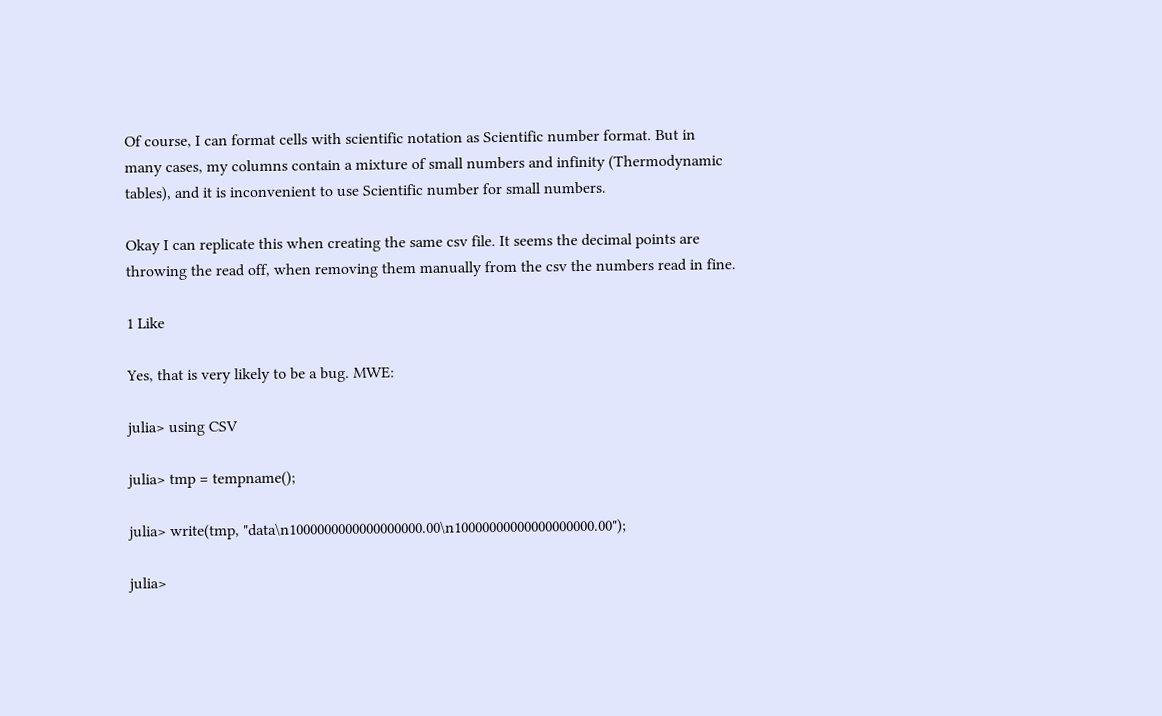Of course, I can format cells with scientific notation as Scientific number format. But in many cases, my columns contain a mixture of small numbers and infinity (Thermodynamic tables), and it is inconvenient to use Scientific number for small numbers.

Okay I can replicate this when creating the same csv file. It seems the decimal points are throwing the read off, when removing them manually from the csv the numbers read in fine.

1 Like

Yes, that is very likely to be a bug. MWE:

julia> using CSV

julia> tmp = tempname();

julia> write(tmp, "data\n1000000000000000000.00\n10000000000000000000.00");

julia>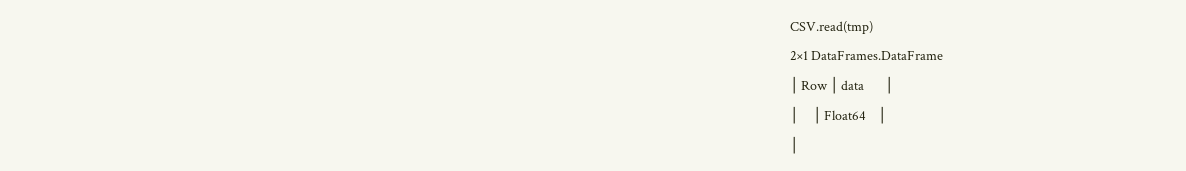CSV.read(tmp)
2×1 DataFrames.DataFrame
│ Row │ data       │
│     │ Float64    │
│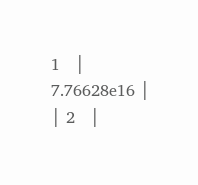1   │ 7.76628e16 │
│ 2   │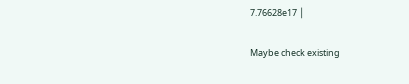7.76628e17 │

Maybe check existing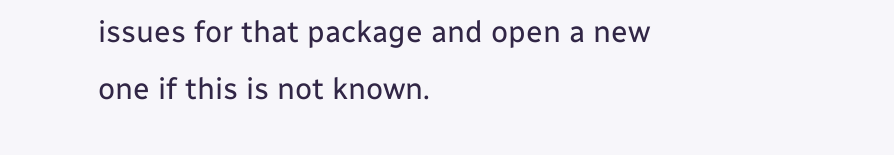issues for that package and open a new one if this is not known.